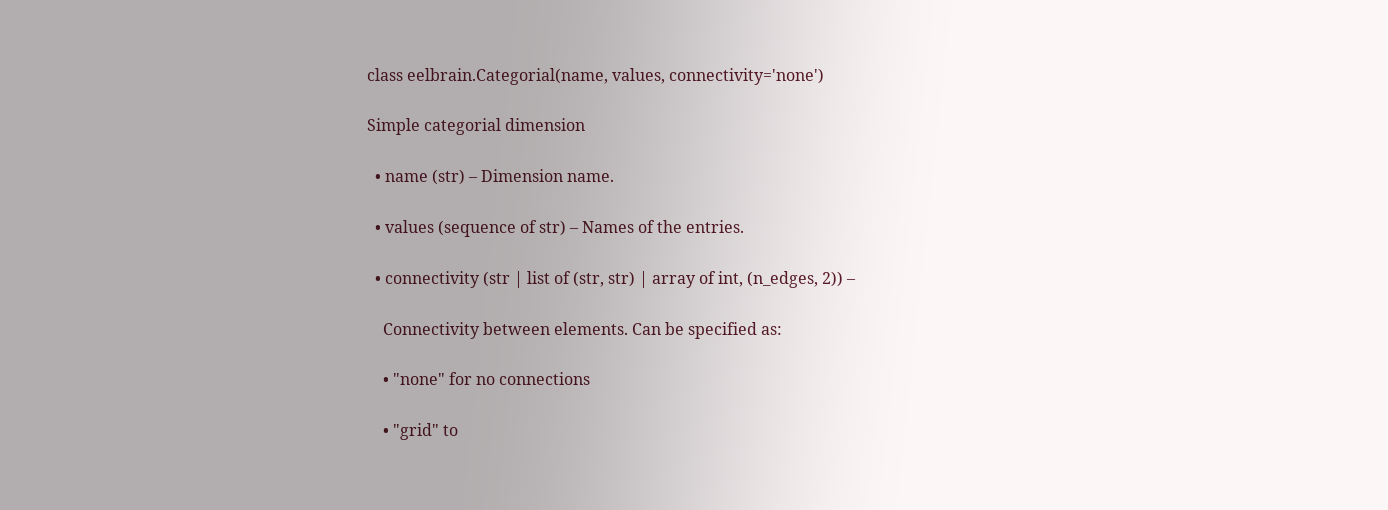class eelbrain.Categorial(name, values, connectivity='none')

Simple categorial dimension

  • name (str) – Dimension name.

  • values (sequence of str) – Names of the entries.

  • connectivity (str | list of (str, str) | array of int, (n_edges, 2)) –

    Connectivity between elements. Can be specified as:

    • "none" for no connections

    • "grid" to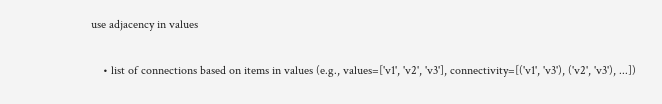use adjacency in values

    • list of connections based on items in values (e.g., values=['v1', 'v2', 'v3'], connectivity=[('v1', 'v3'), ('v2', 'v3'), ...])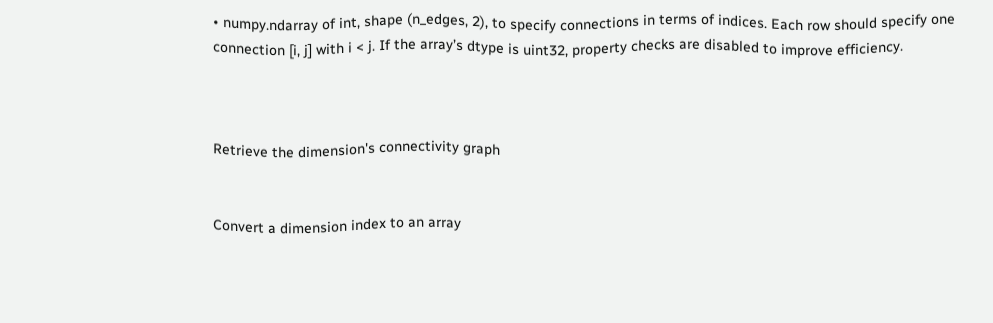• numpy.ndarray of int, shape (n_edges, 2), to specify connections in terms of indices. Each row should specify one connection [i, j] with i < j. If the array’s dtype is uint32, property checks are disabled to improve efficiency.



Retrieve the dimension's connectivity graph


Convert a dimension index to an array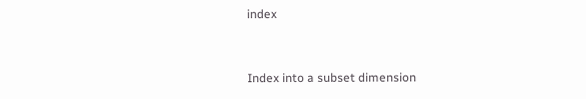index


Index into a subset dimension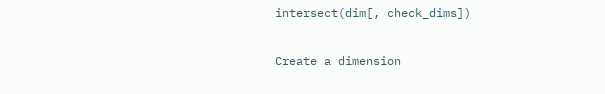intersect(dim[, check_dims])

Create a dimension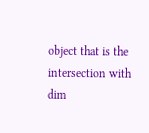object that is the intersection with dim